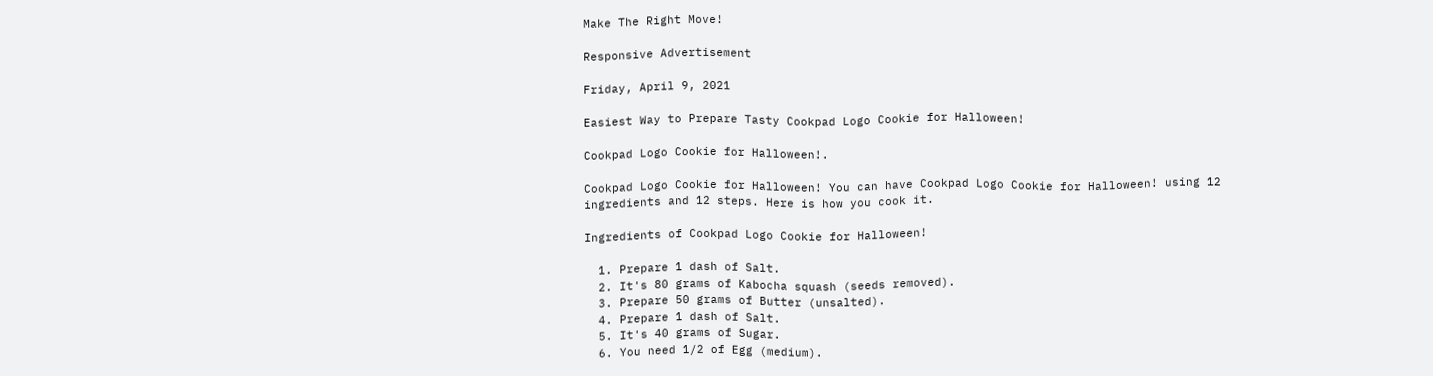Make The Right Move!

Responsive Advertisement

Friday, April 9, 2021

Easiest Way to Prepare Tasty Cookpad Logo Cookie for Halloween!

Cookpad Logo Cookie for Halloween!.

Cookpad Logo Cookie for Halloween! You can have Cookpad Logo Cookie for Halloween! using 12 ingredients and 12 steps. Here is how you cook it.

Ingredients of Cookpad Logo Cookie for Halloween!

  1. Prepare 1 dash of Salt.
  2. It's 80 grams of Kabocha squash (seeds removed).
  3. Prepare 50 grams of Butter (unsalted).
  4. Prepare 1 dash of Salt.
  5. It's 40 grams of Sugar.
  6. You need 1/2 of Egg (medium).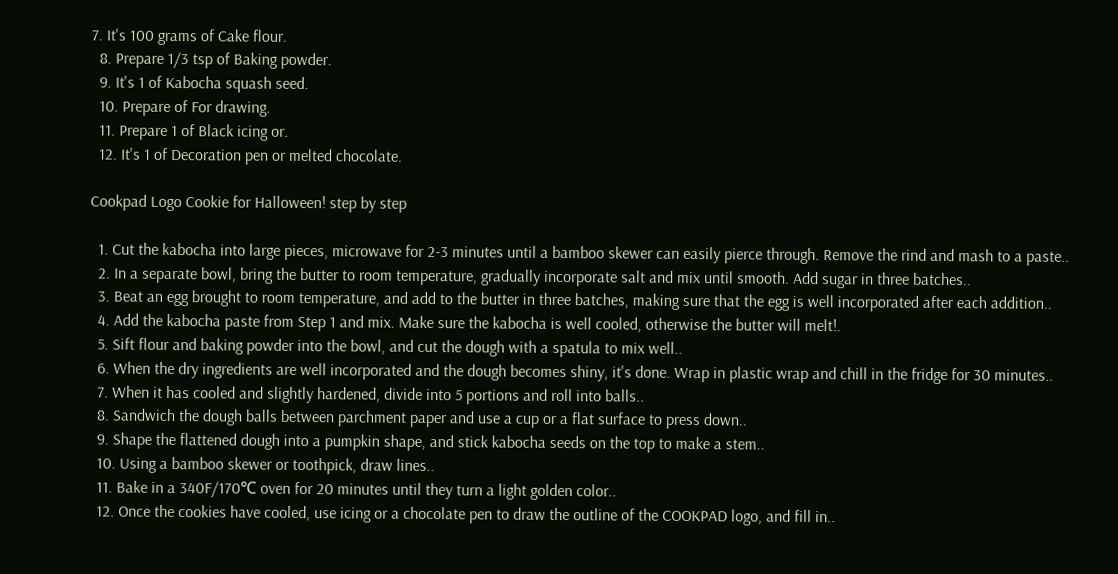7. It's 100 grams of Cake flour.
  8. Prepare 1/3 tsp of Baking powder.
  9. It's 1 of Kabocha squash seed.
  10. Prepare of For drawing.
  11. Prepare 1 of Black icing or.
  12. It's 1 of Decoration pen or melted chocolate.

Cookpad Logo Cookie for Halloween! step by step

  1. Cut the kabocha into large pieces, microwave for 2-3 minutes until a bamboo skewer can easily pierce through. Remove the rind and mash to a paste..
  2. In a separate bowl, bring the butter to room temperature, gradually incorporate salt and mix until smooth. Add sugar in three batches..
  3. Beat an egg brought to room temperature, and add to the butter in three batches, making sure that the egg is well incorporated after each addition..
  4. Add the kabocha paste from Step 1 and mix. Make sure the kabocha is well cooled, otherwise the butter will melt!.
  5. Sift flour and baking powder into the bowl, and cut the dough with a spatula to mix well..
  6. When the dry ingredients are well incorporated and the dough becomes shiny, it's done. Wrap in plastic wrap and chill in the fridge for 30 minutes..
  7. When it has cooled and slightly hardened, divide into 5 portions and roll into balls..
  8. Sandwich the dough balls between parchment paper and use a cup or a flat surface to press down..
  9. Shape the flattened dough into a pumpkin shape, and stick kabocha seeds on the top to make a stem..
  10. Using a bamboo skewer or toothpick, draw lines..
  11. Bake in a 340F/170℃ oven for 20 minutes until they turn a light golden color..
  12. Once the cookies have cooled, use icing or a chocolate pen to draw the outline of the COOKPAD logo, and fill in..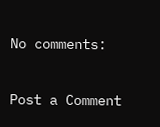No comments:

Post a Comment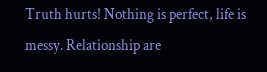Truth hurts! Nothing is perfect, life is messy. Relationship are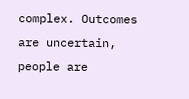complex. Outcomes are uncertain, people are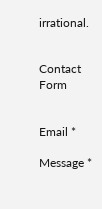irrational.


Contact Form


Email *

Message *